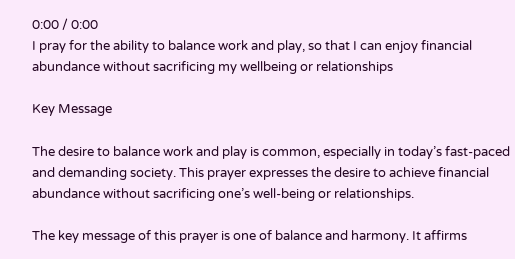0:00 / 0:00
I pray for the ability to balance work and play, so that I can enjoy financial abundance without sacrificing my wellbeing or relationships

Key Message

The desire to balance work and play is common, especially in today’s fast-paced and demanding society. This prayer expresses the desire to achieve financial abundance without sacrificing one’s well-being or relationships.

The key message of this prayer is one of balance and harmony. It affirms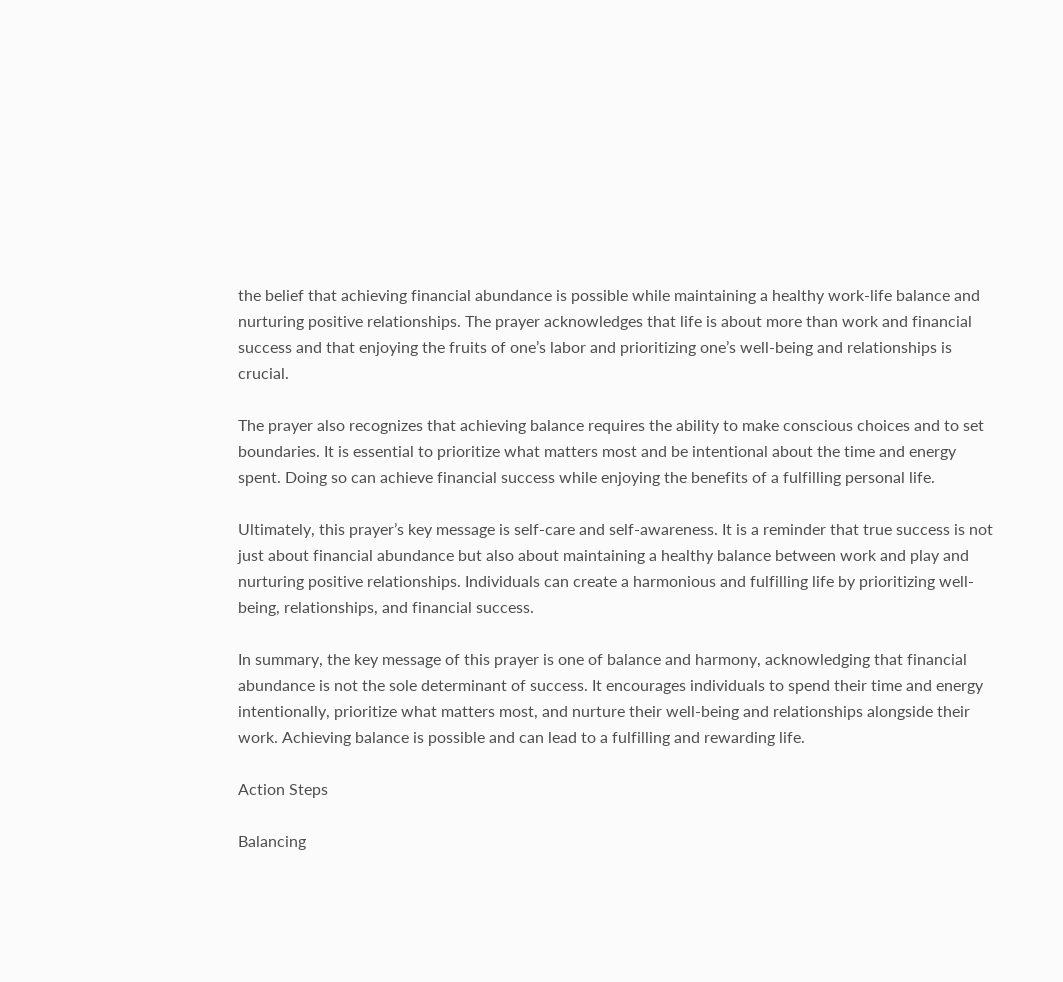the belief that achieving financial abundance is possible while maintaining a healthy work-life balance and nurturing positive relationships. The prayer acknowledges that life is about more than work and financial success and that enjoying the fruits of one’s labor and prioritizing one’s well-being and relationships is crucial.

The prayer also recognizes that achieving balance requires the ability to make conscious choices and to set boundaries. It is essential to prioritize what matters most and be intentional about the time and energy spent. Doing so can achieve financial success while enjoying the benefits of a fulfilling personal life.

Ultimately, this prayer’s key message is self-care and self-awareness. It is a reminder that true success is not just about financial abundance but also about maintaining a healthy balance between work and play and nurturing positive relationships. Individuals can create a harmonious and fulfilling life by prioritizing well-being, relationships, and financial success.

In summary, the key message of this prayer is one of balance and harmony, acknowledging that financial abundance is not the sole determinant of success. It encourages individuals to spend their time and energy intentionally, prioritize what matters most, and nurture their well-being and relationships alongside their work. Achieving balance is possible and can lead to a fulfilling and rewarding life.

Action Steps

Balancing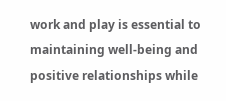work and play is essential to maintaining well-being and positive relationships while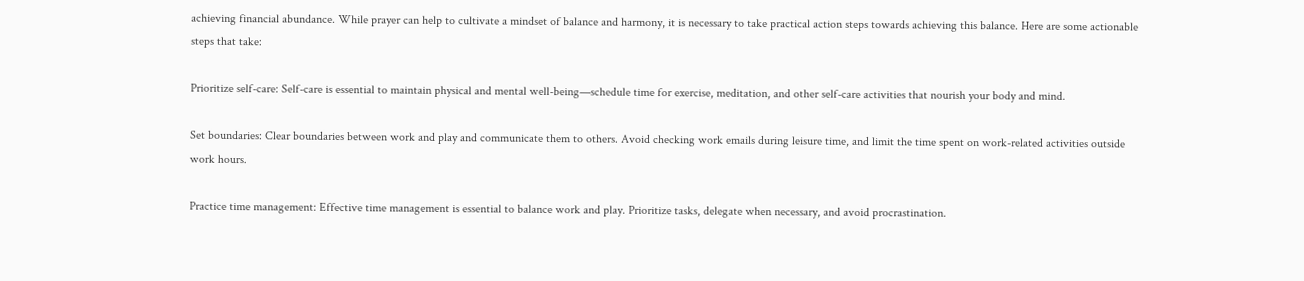achieving financial abundance. While prayer can help to cultivate a mindset of balance and harmony, it is necessary to take practical action steps towards achieving this balance. Here are some actionable steps that take:

Prioritize self-care: Self-care is essential to maintain physical and mental well-being—schedule time for exercise, meditation, and other self-care activities that nourish your body and mind.

Set boundaries: Clear boundaries between work and play and communicate them to others. Avoid checking work emails during leisure time, and limit the time spent on work-related activities outside work hours.

Practice time management: Effective time management is essential to balance work and play. Prioritize tasks, delegate when necessary, and avoid procrastination.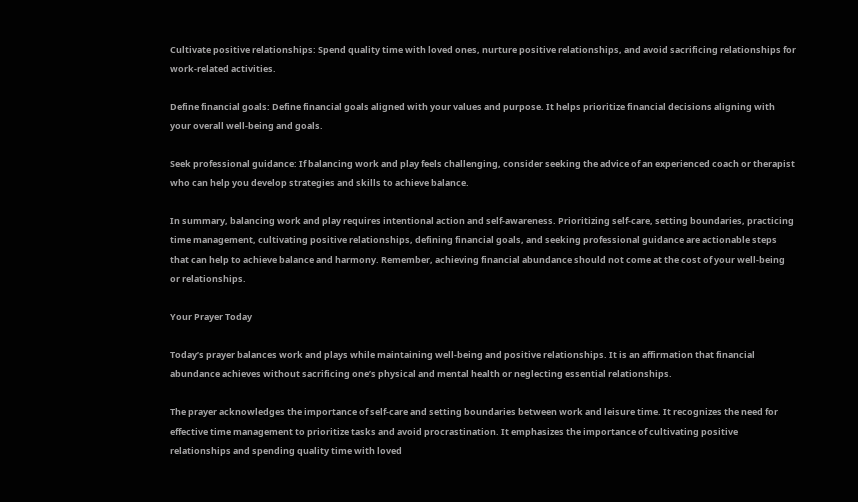Cultivate positive relationships: Spend quality time with loved ones, nurture positive relationships, and avoid sacrificing relationships for work-related activities.

Define financial goals: Define financial goals aligned with your values and purpose. It helps prioritize financial decisions aligning with your overall well-being and goals.

Seek professional guidance: If balancing work and play feels challenging, consider seeking the advice of an experienced coach or therapist who can help you develop strategies and skills to achieve balance.

In summary, balancing work and play requires intentional action and self-awareness. Prioritizing self-care, setting boundaries, practicing time management, cultivating positive relationships, defining financial goals, and seeking professional guidance are actionable steps that can help to achieve balance and harmony. Remember, achieving financial abundance should not come at the cost of your well-being or relationships.

Your Prayer Today

Today’s prayer balances work and plays while maintaining well-being and positive relationships. It is an affirmation that financial abundance achieves without sacrificing one’s physical and mental health or neglecting essential relationships.

The prayer acknowledges the importance of self-care and setting boundaries between work and leisure time. It recognizes the need for effective time management to prioritize tasks and avoid procrastination. It emphasizes the importance of cultivating positive relationships and spending quality time with loved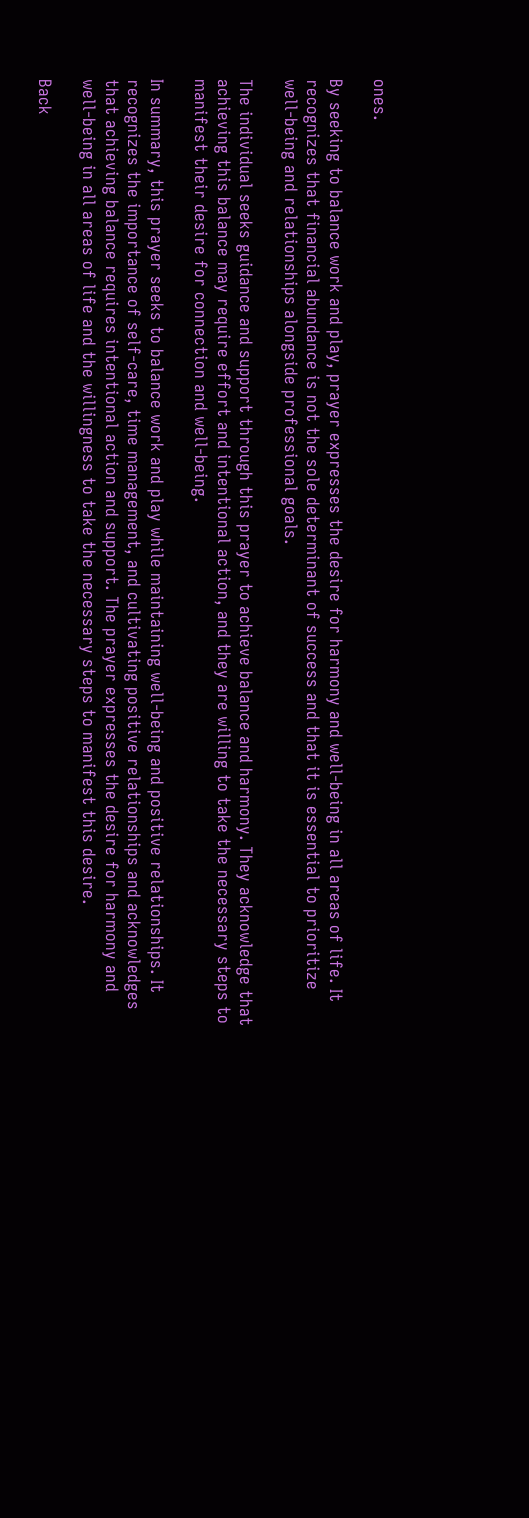ones.

By seeking to balance work and play, prayer expresses the desire for harmony and well-being in all areas of life. It recognizes that financial abundance is not the sole determinant of success and that it is essential to prioritize well-being and relationships alongside professional goals.

The individual seeks guidance and support through this prayer to achieve balance and harmony. They acknowledge that achieving this balance may require effort and intentional action, and they are willing to take the necessary steps to manifest their desire for connection and well-being.

In summary, this prayer seeks to balance work and play while maintaining well-being and positive relationships. It recognizes the importance of self-care, time management, and cultivating positive relationships and acknowledges that achieving balance requires intentional action and support. The prayer expresses the desire for harmony and well-being in all areas of life and the willingness to take the necessary steps to manifest this desire.

Back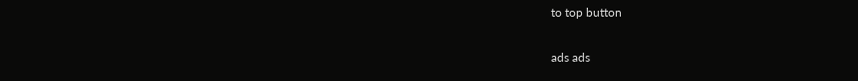to top button

ads ads